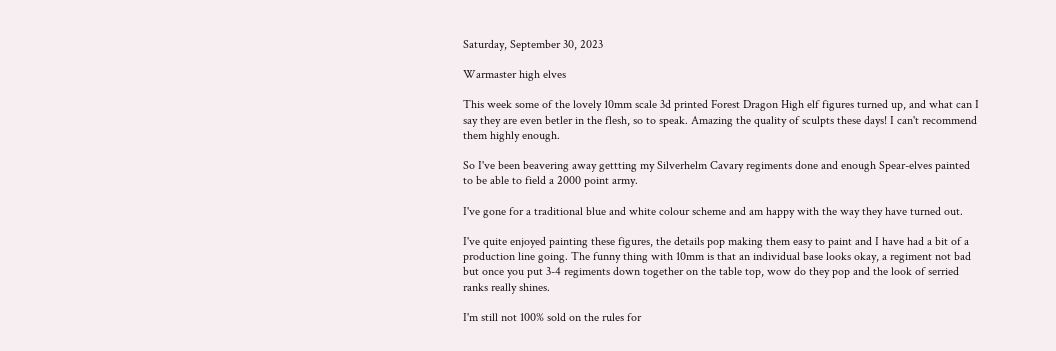Saturday, September 30, 2023

Warmaster high elves

This week some of the lovely 10mm scale 3d printed Forest Dragon High elf figures turned up, and what can I say they are even betler in the flesh, so to speak. Amazing the quality of sculpts these days! I can't recommend them highly enough.

So I've been beavering away gettting my Silverhelm Cavary regiments done and enough Spear-elves painted to be able to field a 2000 point army.

I've gone for a traditional blue and white colour scheme and am happy with the way they have turned out.

I've quite enjoyed painting these figures, the details pop making them easy to paint and I have had a bit of a production line going. The funny thing with 10mm is that an individual base looks okay, a regiment not bad but once you put 3-4 regiments down together on the table top, wow do they pop and the look of serried ranks really shines.

I'm still not 100% sold on the rules for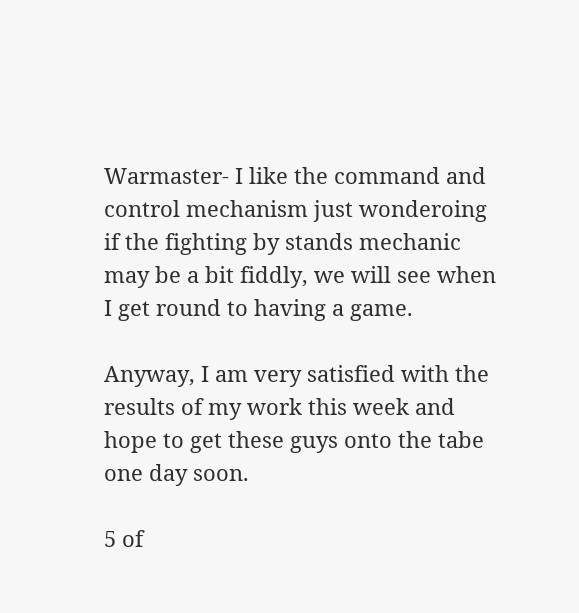Warmaster- I like the command and control mechanism just wonderoing if the fighting by stands mechanic may be a bit fiddly, we will see when I get round to having a game.

Anyway, I am very satisfied with the results of my work this week and hope to get these guys onto the tabe one day soon.

5 of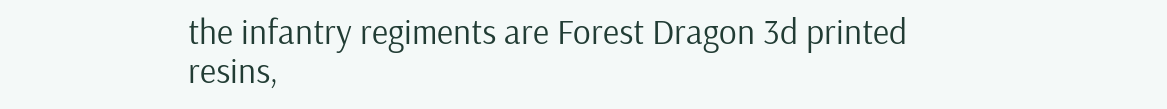the infantry regiments are Forest Dragon 3d printed resins,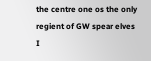the centre one os the only regient of GW spear elves I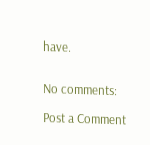have.


No comments:

Post a Comment